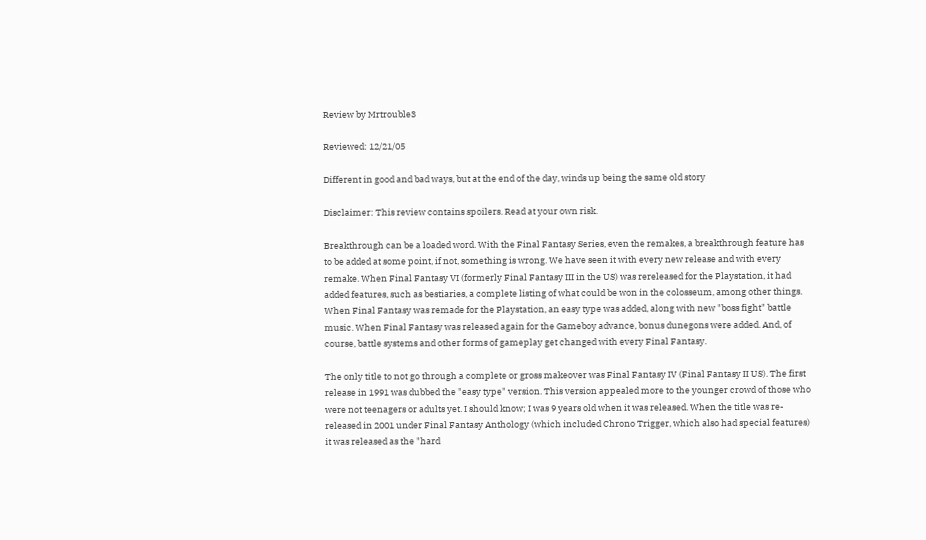Review by Mrtrouble3

Reviewed: 12/21/05

Different in good and bad ways, but at the end of the day, winds up being the same old story

Disclaimer: This review contains spoilers. Read at your own risk.

Breakthrough can be a loaded word. With the Final Fantasy Series, even the remakes, a breakthrough feature has to be added at some point, if not, something is wrong. We have seen it with every new release and with every remake. When Final Fantasy VI (formerly Final Fantasy III in the US) was rereleased for the Playstation, it had added features, such as bestiaries, a complete listing of what could be won in the colosseum, among other things. When Final Fantasy was remade for the Playstation, an easy type was added, along with new "boss fight" battle music. When Final Fantasy was released again for the Gameboy advance, bonus dunegons were added. And, of course, battle systems and other forms of gameplay get changed with every Final Fantasy.

The only title to not go through a complete or gross makeover was Final Fantasy IV (Final Fantasy II US). The first release in 1991 was dubbed the "easy type" version. This version appealed more to the younger crowd of those who were not teenagers or adults yet. I should know; I was 9 years old when it was released. When the title was re-released in 2001 under Final Fantasy Anthology (which included Chrono Trigger, which also had special features) it was released as the "hard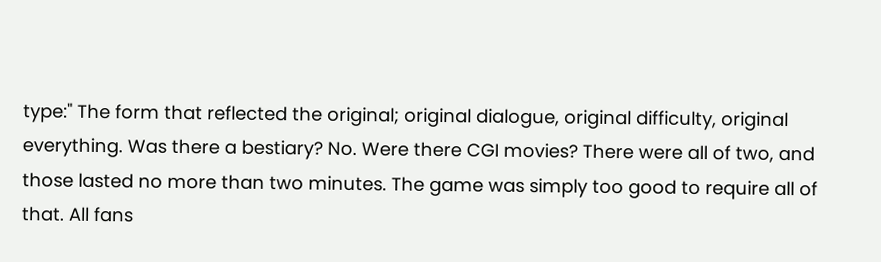type:" The form that reflected the original; original dialogue, original difficulty, original everything. Was there a bestiary? No. Were there CGI movies? There were all of two, and those lasted no more than two minutes. The game was simply too good to require all of that. All fans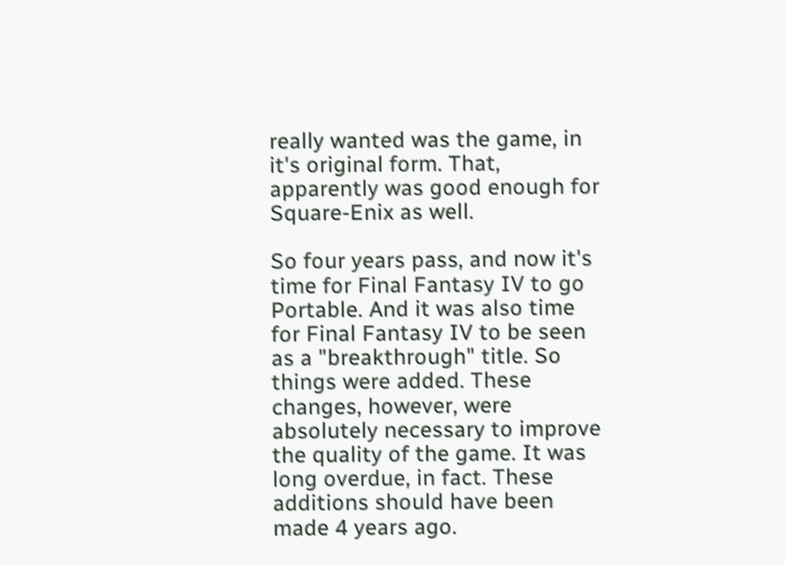really wanted was the game, in it's original form. That, apparently was good enough for Square-Enix as well.

So four years pass, and now it's time for Final Fantasy IV to go Portable. And it was also time for Final Fantasy IV to be seen as a "breakthrough" title. So things were added. These changes, however, were absolutely necessary to improve the quality of the game. It was long overdue, in fact. These additions should have been made 4 years ago.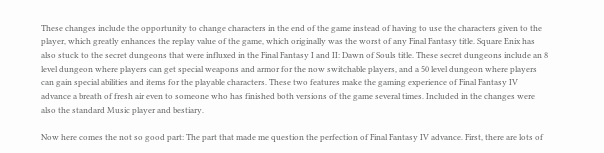These changes include the opportunity to change characters in the end of the game instead of having to use the characters given to the player, which greatly enhances the replay value of the game, which originally was the worst of any Final Fantasy title. Square Enix has also stuck to the secret dungeons that were influxed in the Final Fantasy I and II: Dawn of Souls title. These secret dungeons include an 8 level dungeon where players can get special weapons and armor for the now switchable players, and a 50 level dungeon where players can gain special abilities and items for the playable characters. These two features make the gaming experience of Final Fantasy IV advance a breath of fresh air even to someone who has finished both versions of the game several times. Included in the changes were also the standard Music player and bestiary.

Now here comes the not so good part: The part that made me question the perfection of Final Fantasy IV advance. First, there are lots of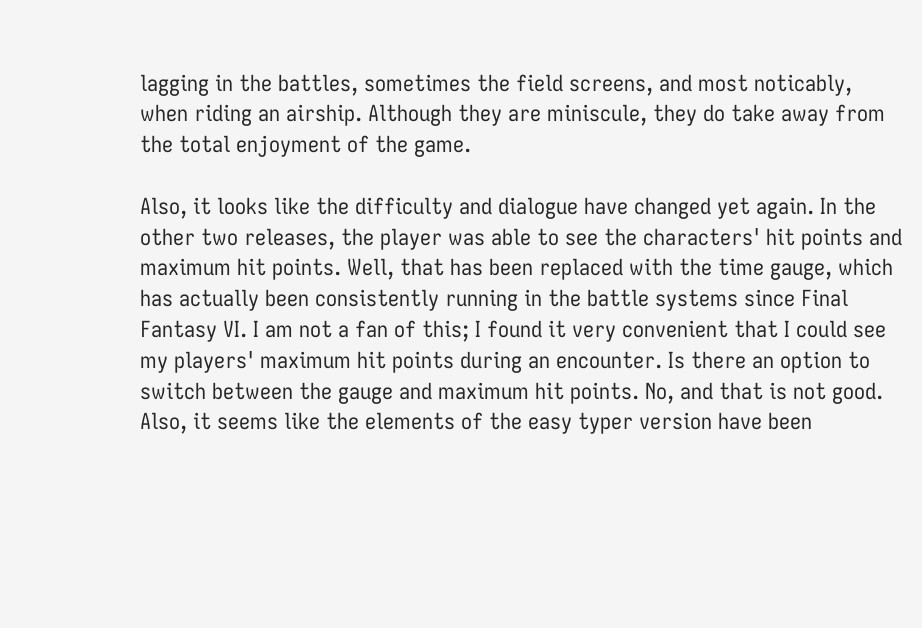lagging in the battles, sometimes the field screens, and most noticably, when riding an airship. Although they are miniscule, they do take away from the total enjoyment of the game.

Also, it looks like the difficulty and dialogue have changed yet again. In the other two releases, the player was able to see the characters' hit points and maximum hit points. Well, that has been replaced with the time gauge, which has actually been consistently running in the battle systems since Final Fantasy VI. I am not a fan of this; I found it very convenient that I could see my players' maximum hit points during an encounter. Is there an option to switch between the gauge and maximum hit points. No, and that is not good. Also, it seems like the elements of the easy typer version have been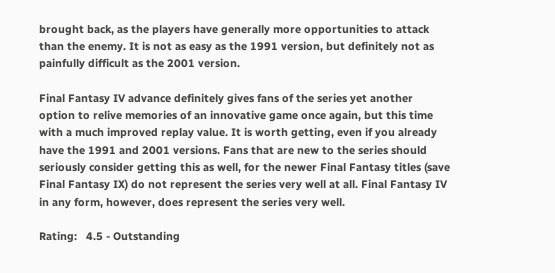brought back, as the players have generally more opportunities to attack than the enemy. It is not as easy as the 1991 version, but definitely not as painfully difficult as the 2001 version.

Final Fantasy IV advance definitely gives fans of the series yet another option to relive memories of an innovative game once again, but this time with a much improved replay value. It is worth getting, even if you already have the 1991 and 2001 versions. Fans that are new to the series should seriously consider getting this as well, for the newer Final Fantasy titles (save Final Fantasy IX) do not represent the series very well at all. Final Fantasy IV in any form, however, does represent the series very well.

Rating:   4.5 - Outstanding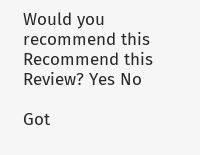Would you recommend this
Recommend this
Review? Yes No

Got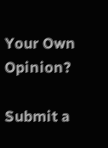Your Own Opinion?

Submit a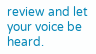review and let your voice be heard.